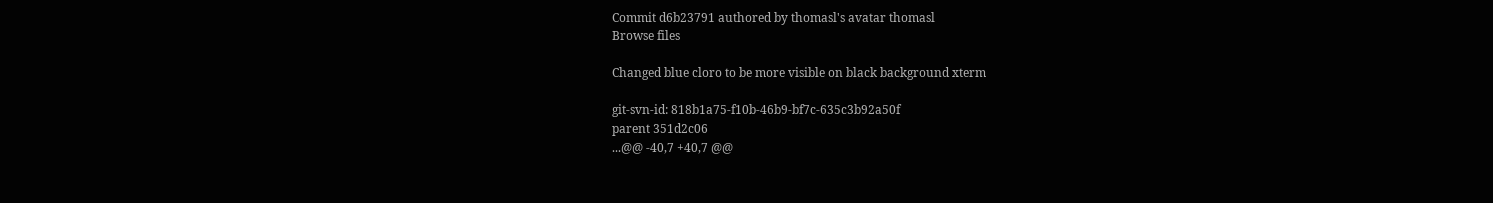Commit d6b23791 authored by thomasl's avatar thomasl
Browse files

Changed blue cloro to be more visible on black background xterm

git-svn-id: 818b1a75-f10b-46b9-bf7c-635c3b92a50f
parent 351d2c06
...@@ -40,7 +40,7 @@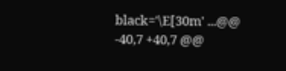black='\E[30m' ...@@ -40,7 +40,7 @@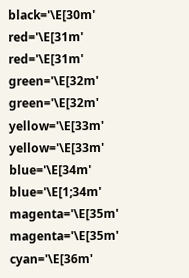black='\E[30m'
red='\E[31m' red='\E[31m'
green='\E[32m' green='\E[32m'
yellow='\E[33m' yellow='\E[33m'
blue='\E[34m' blue='\E[1;34m'
magenta='\E[35m' magenta='\E[35m'
cyan='\E[36m'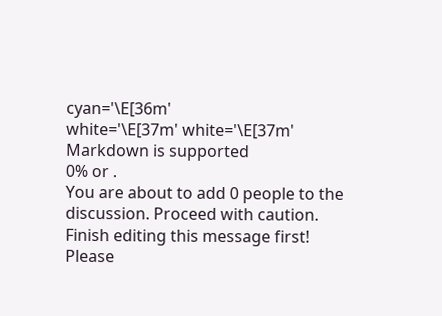cyan='\E[36m'
white='\E[37m' white='\E[37m'
Markdown is supported
0% or .
You are about to add 0 people to the discussion. Proceed with caution.
Finish editing this message first!
Please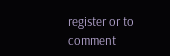register or to comment